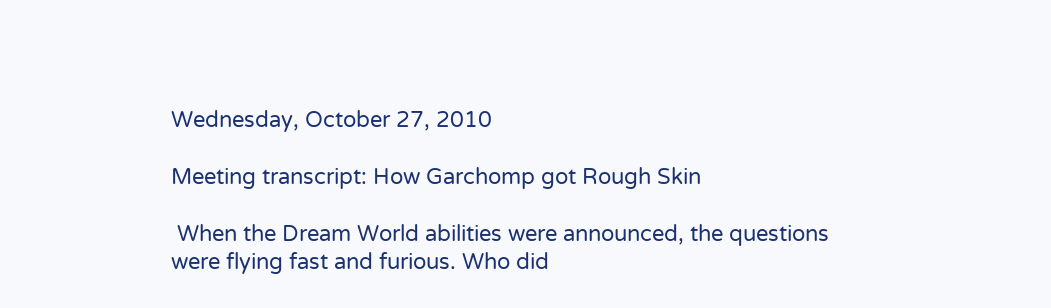Wednesday, October 27, 2010

Meeting transcript: How Garchomp got Rough Skin

 When the Dream World abilities were announced, the questions were flying fast and furious. Who did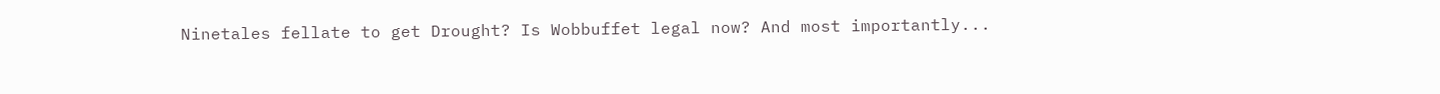Ninetales fellate to get Drought? Is Wobbuffet legal now? And most importantly...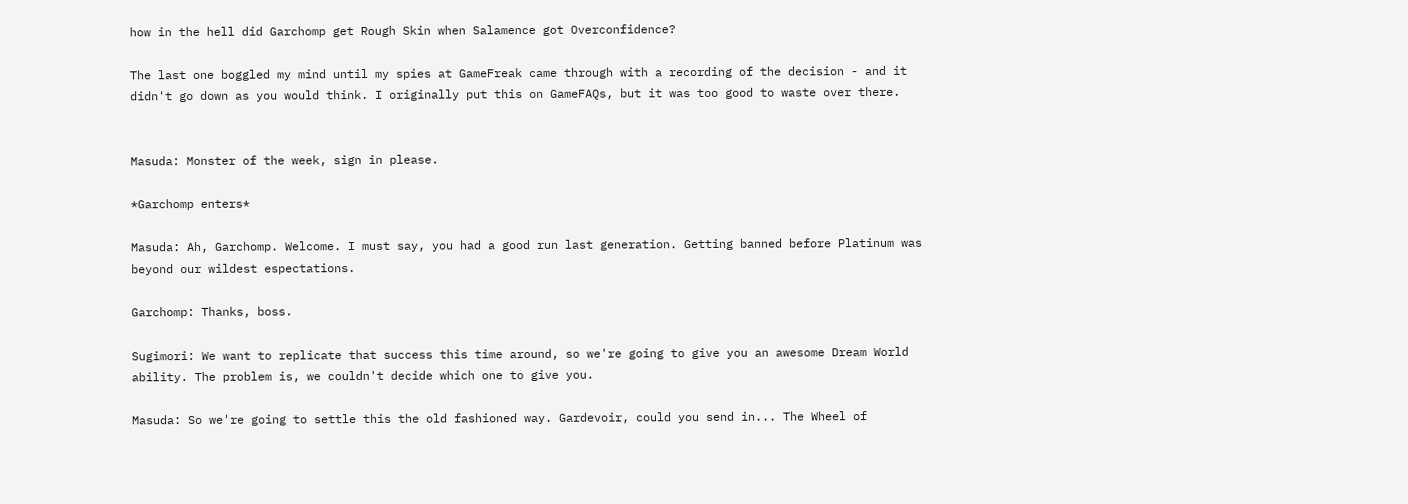how in the hell did Garchomp get Rough Skin when Salamence got Overconfidence?

The last one boggled my mind until my spies at GameFreak came through with a recording of the decision - and it didn't go down as you would think. I originally put this on GameFAQs, but it was too good to waste over there.


Masuda: Monster of the week, sign in please.

*Garchomp enters*

Masuda: Ah, Garchomp. Welcome. I must say, you had a good run last generation. Getting banned before Platinum was beyond our wildest espectations.

Garchomp: Thanks, boss.

Sugimori: We want to replicate that success this time around, so we're going to give you an awesome Dream World ability. The problem is, we couldn't decide which one to give you.

Masuda: So we're going to settle this the old fashioned way. Gardevoir, could you send in... The Wheel of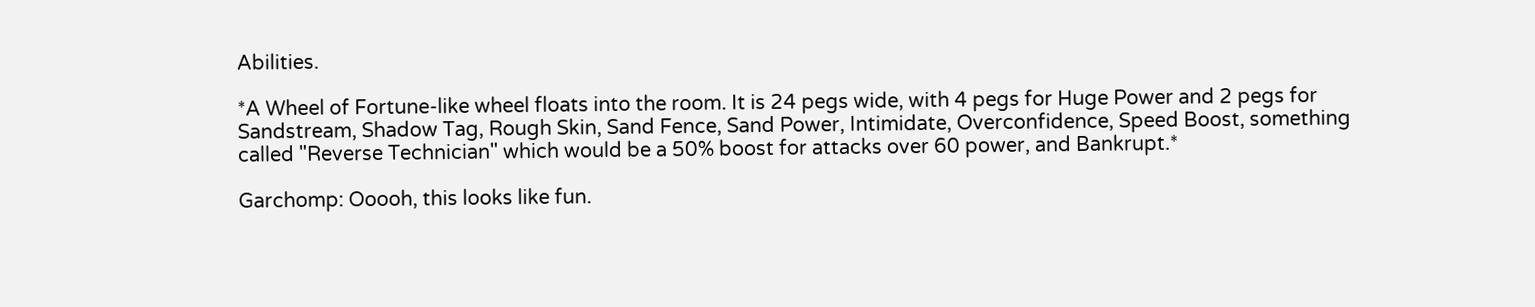Abilities.

*A Wheel of Fortune-like wheel floats into the room. It is 24 pegs wide, with 4 pegs for Huge Power and 2 pegs for Sandstream, Shadow Tag, Rough Skin, Sand Fence, Sand Power, Intimidate, Overconfidence, Speed Boost, something called "Reverse Technician" which would be a 50% boost for attacks over 60 power, and Bankrupt.*

Garchomp: Ooooh, this looks like fun.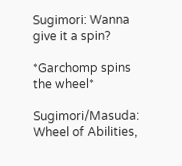Sugimori: Wanna give it a spin?

*Garchomp spins the wheel*

Sugimori/Masuda: Wheel of Abilities,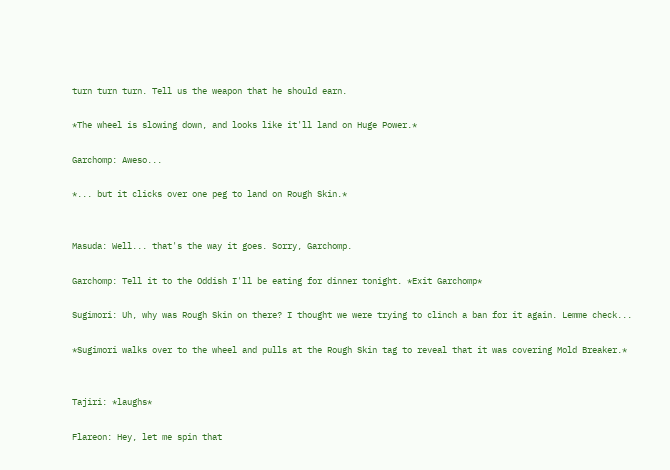turn turn turn. Tell us the weapon that he should earn.

*The wheel is slowing down, and looks like it'll land on Huge Power.*

Garchomp: Aweso...

*... but it clicks over one peg to land on Rough Skin.*


Masuda: Well... that's the way it goes. Sorry, Garchomp.

Garchomp: Tell it to the Oddish I'll be eating for dinner tonight. *Exit Garchomp*

Sugimori: Uh, why was Rough Skin on there? I thought we were trying to clinch a ban for it again. Lemme check...

*Sugimori walks over to the wheel and pulls at the Rough Skin tag to reveal that it was covering Mold Breaker.*


Tajiri: *laughs*

Flareon: Hey, let me spin that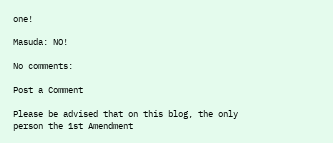one!

Masuda: NO!

No comments:

Post a Comment

Please be advised that on this blog, the only person the 1st Amendment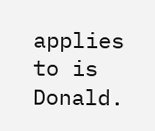applies to is Donald.